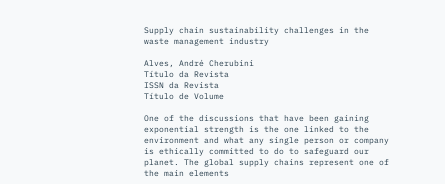Supply chain sustainability challenges in the waste management industry

Alves, André Cherubini
Título da Revista
ISSN da Revista
Título de Volume

One of the discussions that have been gaining exponential strength is the one linked to the environment and what any single person or company is ethically committed to do to safeguard our planet. The global supply chains represent one of the main elements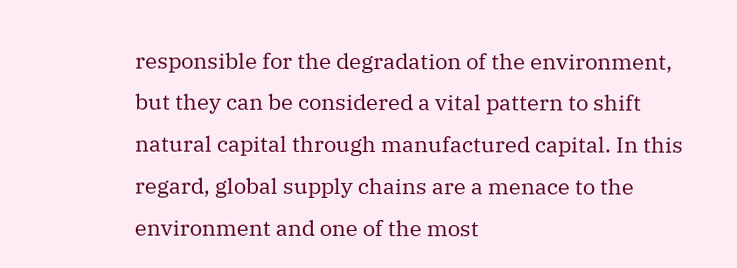responsible for the degradation of the environment, but they can be considered a vital pattern to shift natural capital through manufactured capital. In this regard, global supply chains are a menace to the environment and one of the most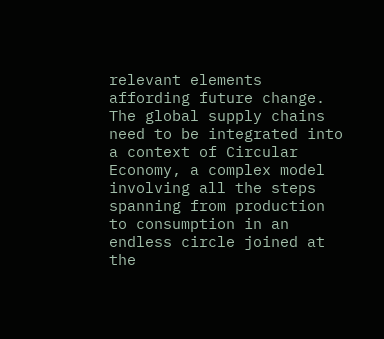relevant elements affording future change. The global supply chains need to be integrated into a context of Circular Economy, a complex model involving all the steps spanning from production to consumption in an endless circle joined at the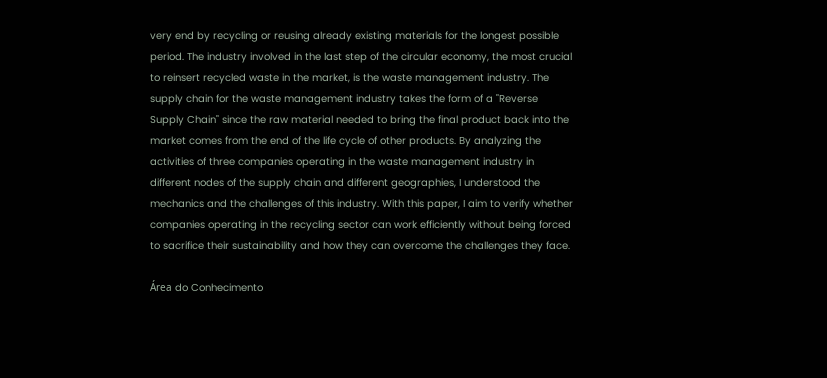very end by recycling or reusing already existing materials for the longest possible period. The industry involved in the last step of the circular economy, the most crucial to reinsert recycled waste in the market, is the waste management industry. The supply chain for the waste management industry takes the form of a "Reverse Supply Chain" since the raw material needed to bring the final product back into the market comes from the end of the life cycle of other products. By analyzing the activities of three companies operating in the waste management industry in different nodes of the supply chain and different geographies, I understood the mechanics and the challenges of this industry. With this paper, I aim to verify whether companies operating in the recycling sector can work efficiently without being forced to sacrifice their sustainability and how they can overcome the challenges they face.

Área do Conhecimento